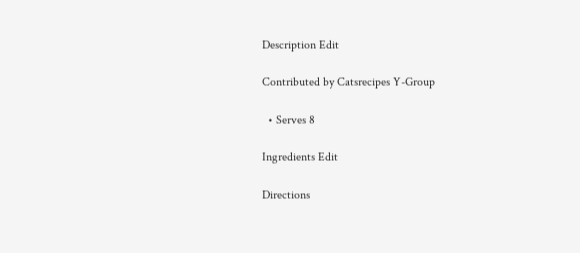Description Edit

Contributed by Catsrecipes Y-Group

  • Serves 8

Ingredients Edit

Directions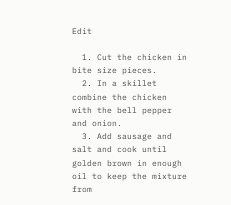Edit

  1. Cut the chicken in bite size pieces.
  2. In a skillet combine the chicken with the bell pepper and onion.
  3. Add sausage and salt and cook until golden brown in enough oil to keep the mixture from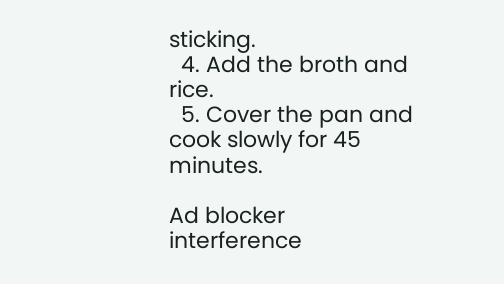sticking.
  4. Add the broth and rice.
  5. Cover the pan and cook slowly for 45 minutes.

Ad blocker interference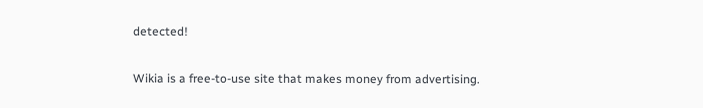detected!

Wikia is a free-to-use site that makes money from advertising.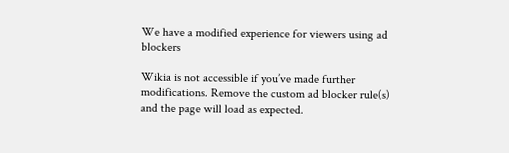We have a modified experience for viewers using ad blockers

Wikia is not accessible if you’ve made further modifications. Remove the custom ad blocker rule(s) and the page will load as expected.